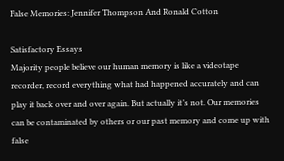False Memories: Jennifer Thompson And Ronald Cotton

Satisfactory Essays
Majority people believe our human memory is like a videotape recorder, record everything what had happened accurately and can play it back over and over again. But actually it’s not. Our memories can be contaminated by others or our past memory and come up with false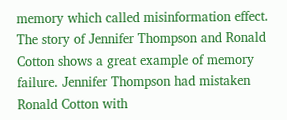memory which called misinformation effect. The story of Jennifer Thompson and Ronald Cotton shows a great example of memory failure. Jennifer Thompson had mistaken Ronald Cotton with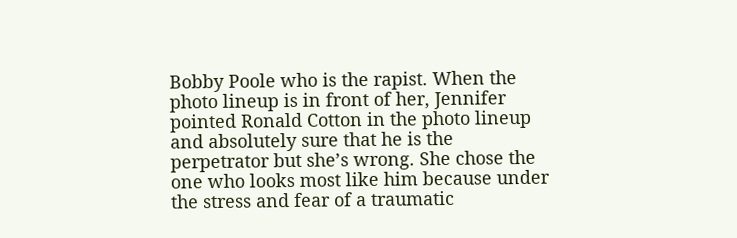Bobby Poole who is the rapist. When the photo lineup is in front of her, Jennifer pointed Ronald Cotton in the photo lineup and absolutely sure that he is the perpetrator but she’s wrong. She chose the one who looks most like him because under the stress and fear of a traumatic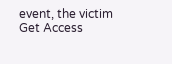event, the victim
Get Access